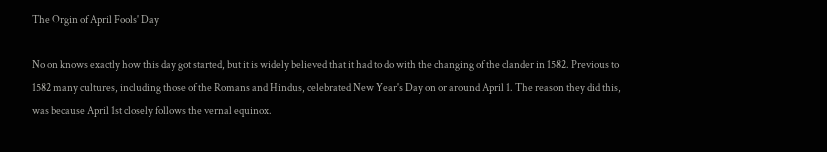The Orgin of April Fools' Day

No on knows exactly how this day got started, but it is widely believed that it had to do with the changing of the clander in 1582. Previous to 1582 many cultures, including those of the Romans and Hindus, celebrated New Year's Day on or around April 1. The reason they did this, was because April 1st closely follows the vernal equinox.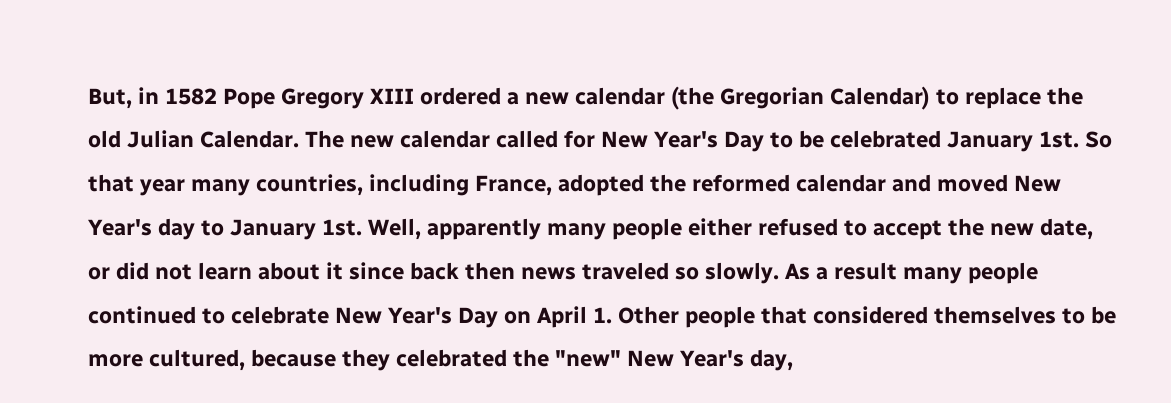But, in 1582 Pope Gregory XIII ordered a new calendar (the Gregorian Calendar) to replace the old Julian Calendar. The new calendar called for New Year's Day to be celebrated January 1st. So that year many countries, including France, adopted the reformed calendar and moved New Year's day to January 1st. Well, apparently many people either refused to accept the new date, or did not learn about it since back then news traveled so slowly. As a result many people continued to celebrate New Year's Day on April 1. Other people that considered themselves to be more cultured, because they celebrated the "new" New Year's day,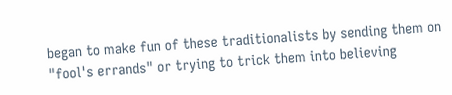began to make fun of these traditionalists by sending them on "fool's errands" or trying to trick them into believing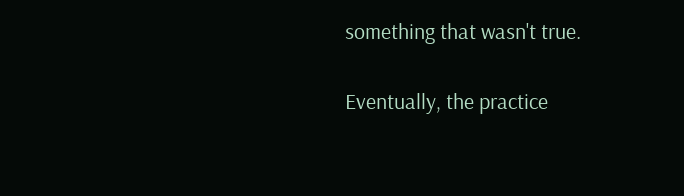something that wasn't true.

Eventually, the practice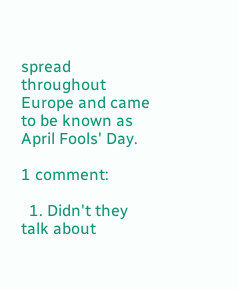spread throughout Europe and came to be known as April Fools' Day.

1 comment:

  1. Didn't they talk about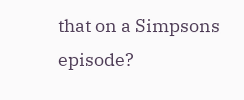that on a Simpsons episode?